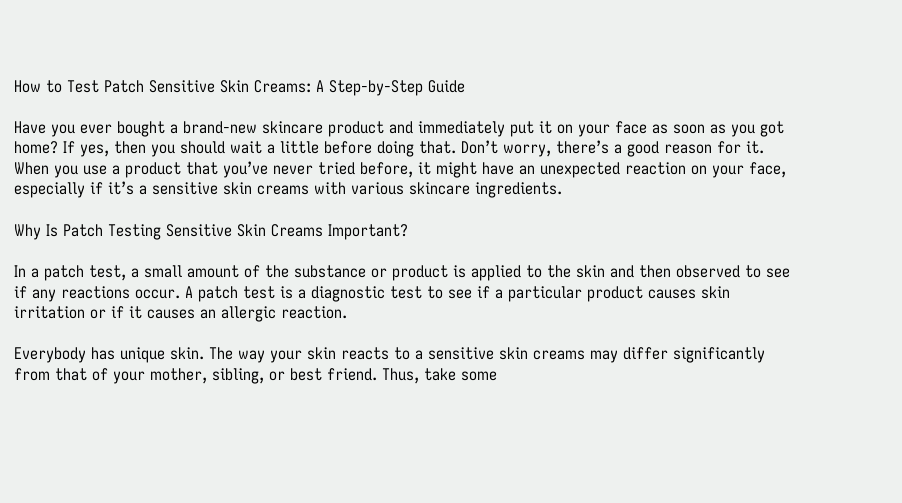How to Test Patch Sensitive Skin Creams: A Step-by-Step Guide

Have you ever bought a brand-new skincare product and immediately put it on your face as soon as you got home? If yes, then you should wait a little before doing that. Don’t worry, there’s a good reason for it. When you use a product that you’ve never tried before, it might have an unexpected reaction on your face, especially if it’s a sensitive skin creams with various skincare ingredients.

Why Is Patch Testing Sensitive Skin Creams Important?

In a patch test, a small amount of the substance or product is applied to the skin and then observed to see if any reactions occur. A patch test is a diagnostic test to see if a particular product causes skin irritation or if it causes an allergic reaction.

Everybody has unique skin. The way your skin reacts to a sensitive skin creams may differ significantly from that of your mother, sibling, or best friend. Thus, take some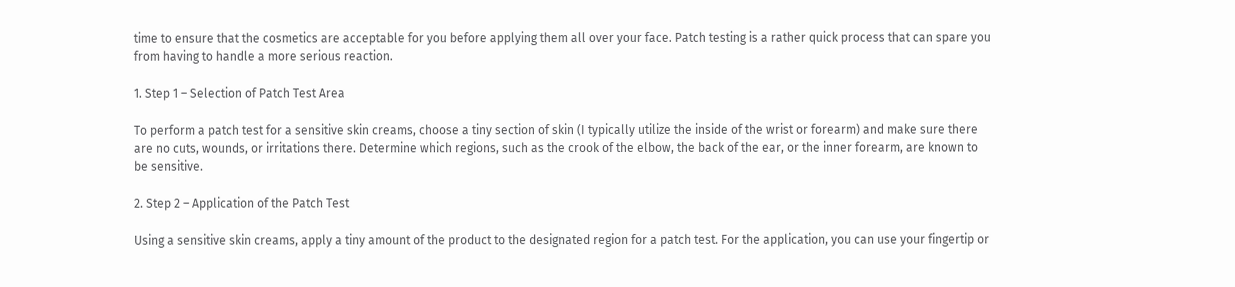time to ensure that the cosmetics are acceptable for you before applying them all over your face. Patch testing is a rather quick process that can spare you from having to handle a more serious reaction.

1. Step 1 – Selection of Patch Test Area

To perform a patch test for a sensitive skin creams, choose a tiny section of skin (I typically utilize the inside of the wrist or forearm) and make sure there are no cuts, wounds, or irritations there. Determine which regions, such as the crook of the elbow, the back of the ear, or the inner forearm, are known to be sensitive.

2. Step 2 – Application of the Patch Test

Using a sensitive skin creams, apply a tiny amount of the product to the designated region for a patch test. For the application, you can use your fingertip or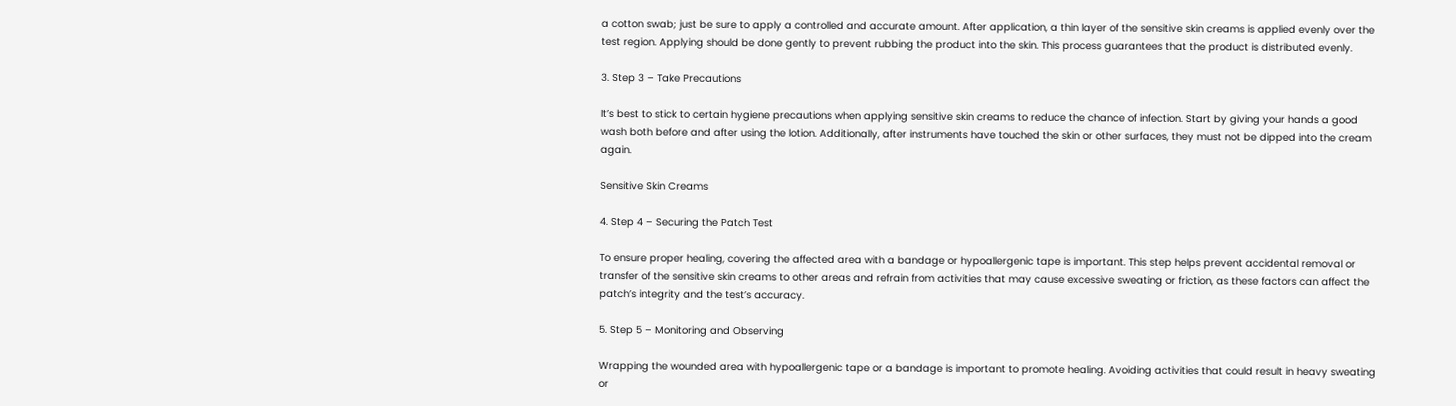a cotton swab; just be sure to apply a controlled and accurate amount. After application, a thin layer of the sensitive skin creams is applied evenly over the test region. Applying should be done gently to prevent rubbing the product into the skin. This process guarantees that the product is distributed evenly.

3. Step 3 – Take Precautions

It’s best to stick to certain hygiene precautions when applying sensitive skin creams to reduce the chance of infection. Start by giving your hands a good wash both before and after using the lotion. Additionally, after instruments have touched the skin or other surfaces, they must not be dipped into the cream again.

Sensitive Skin Creams

4. Step 4 – Securing the Patch Test

To ensure proper healing, covering the affected area with a bandage or hypoallergenic tape is important. This step helps prevent accidental removal or transfer of the sensitive skin creams to other areas and refrain from activities that may cause excessive sweating or friction, as these factors can affect the patch’s integrity and the test’s accuracy.

5. Step 5 – Monitoring and Observing

Wrapping the wounded area with hypoallergenic tape or a bandage is important to promote healing. Avoiding activities that could result in heavy sweating or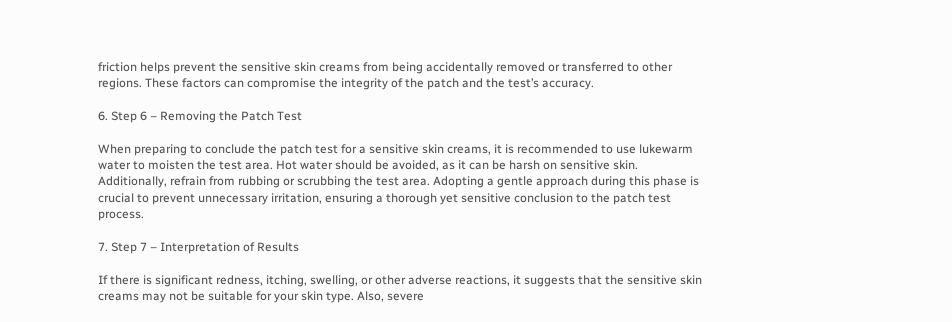friction helps prevent the sensitive skin creams from being accidentally removed or transferred to other regions. These factors can compromise the integrity of the patch and the test’s accuracy.

6. Step 6 – Removing the Patch Test

When preparing to conclude the patch test for a sensitive skin creams, it is recommended to use lukewarm water to moisten the test area. Hot water should be avoided, as it can be harsh on sensitive skin. Additionally, refrain from rubbing or scrubbing the test area. Adopting a gentle approach during this phase is crucial to prevent unnecessary irritation, ensuring a thorough yet sensitive conclusion to the patch test process.

7. Step 7 – Interpretation of Results

If there is significant redness, itching, swelling, or other adverse reactions, it suggests that the sensitive skin creams may not be suitable for your skin type. Also, severe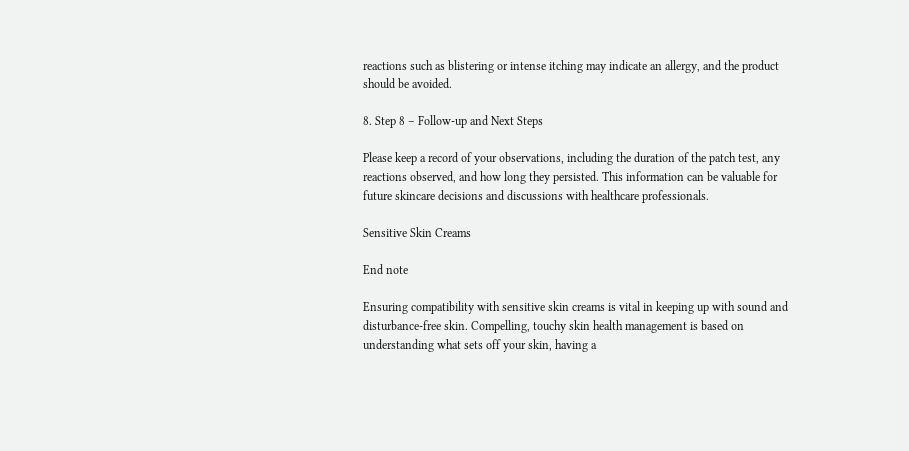reactions such as blistering or intense itching may indicate an allergy, and the product should be avoided.

8. Step 8 – Follow-up and Next Steps

Please keep a record of your observations, including the duration of the patch test, any reactions observed, and how long they persisted. This information can be valuable for future skincare decisions and discussions with healthcare professionals.

Sensitive Skin Creams

End note

Ensuring compatibility with sensitive skin creams is vital in keeping up with sound and disturbance-free skin. Compelling, touchy skin health management is based on understanding what sets off your skin, having a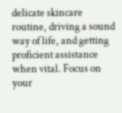delicate skincare routine, driving a sound way of life, and getting proficient assistance when vital. Focus on your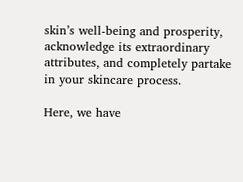skin’s well-being and prosperity, acknowledge its extraordinary attributes, and completely partake in your skincare process.

Here, we have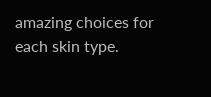amazing choices for each skin type.